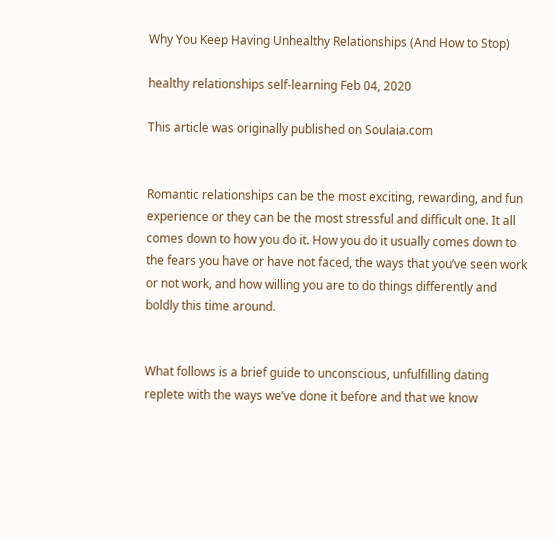Why You Keep Having Unhealthy Relationships (And How to Stop)

healthy relationships self-learning Feb 04, 2020

This article was originally published on Soulaia.com


Romantic relationships can be the most exciting, rewarding, and fun experience or they can be the most stressful and difficult one. It all comes down to how you do it. How you do it usually comes down to the fears you have or have not faced, the ways that you’ve seen work or not work, and how willing you are to do things differently and boldly this time around.


What follows is a brief guide to unconscious, unfulfilling dating replete with the ways we’ve done it before and that we know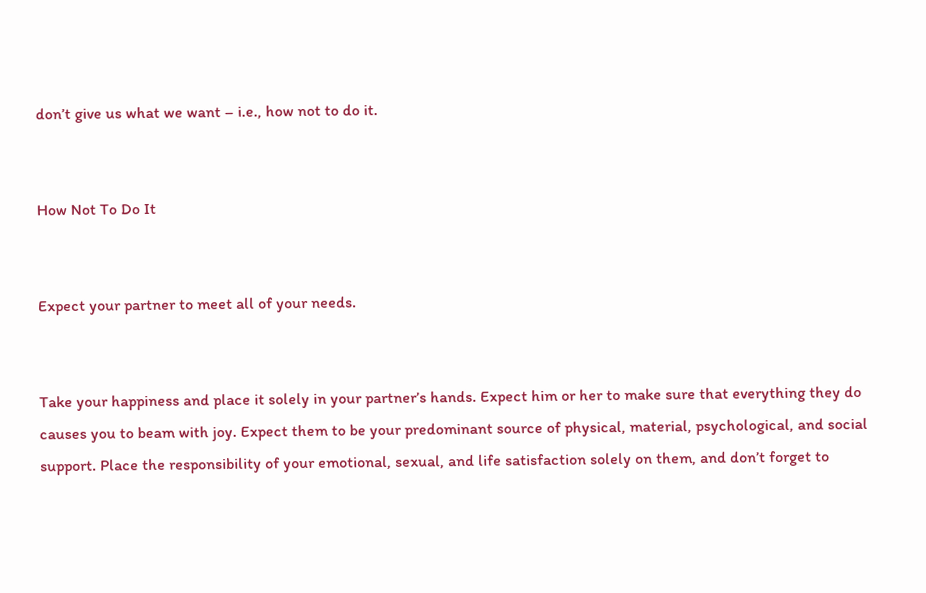don’t give us what we want – i.e., how not to do it.


How Not To Do It


Expect your partner to meet all of your needs.


Take your happiness and place it solely in your partner’s hands. Expect him or her to make sure that everything they do causes you to beam with joy. Expect them to be your predominant source of physical, material, psychological, and social support. Place the responsibility of your emotional, sexual, and life satisfaction solely on them, and don’t forget to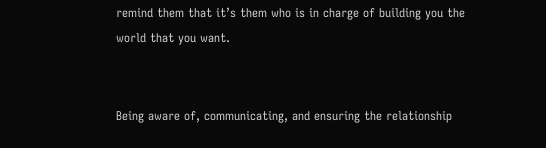remind them that it’s them who is in charge of building you the world that you want.


Being aware of, communicating, and ensuring the relationship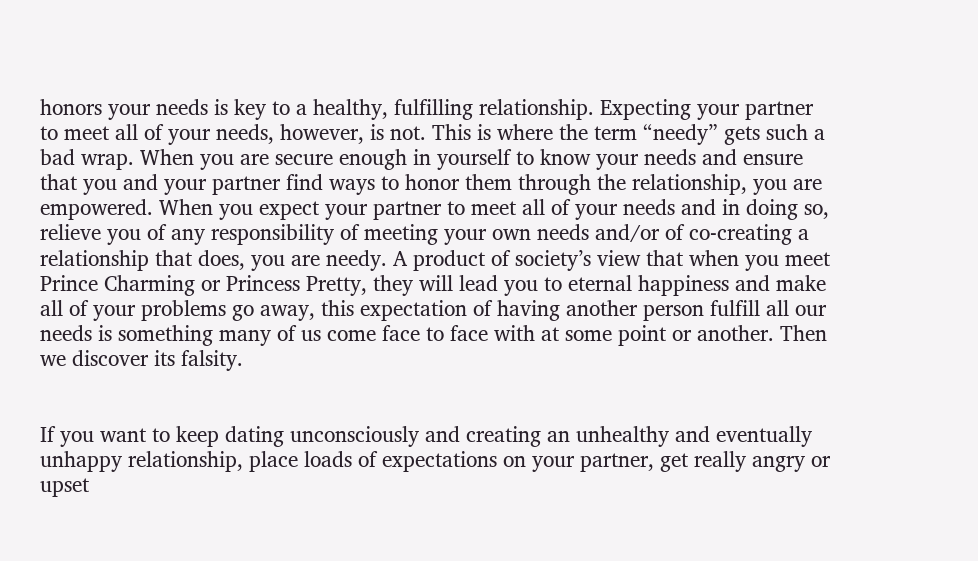honors your needs is key to a healthy, fulfilling relationship. Expecting your partner to meet all of your needs, however, is not. This is where the term “needy” gets such a bad wrap. When you are secure enough in yourself to know your needs and ensure that you and your partner find ways to honor them through the relationship, you are empowered. When you expect your partner to meet all of your needs and in doing so, relieve you of any responsibility of meeting your own needs and/or of co-creating a relationship that does, you are needy. A product of society’s view that when you meet Prince Charming or Princess Pretty, they will lead you to eternal happiness and make all of your problems go away, this expectation of having another person fulfill all our needs is something many of us come face to face with at some point or another. Then we discover its falsity.


If you want to keep dating unconsciously and creating an unhealthy and eventually unhappy relationship, place loads of expectations on your partner, get really angry or upset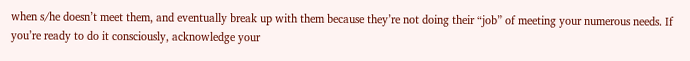when s/he doesn’t meet them, and eventually break up with them because they’re not doing their “job” of meeting your numerous needs. If you’re ready to do it consciously, acknowledge your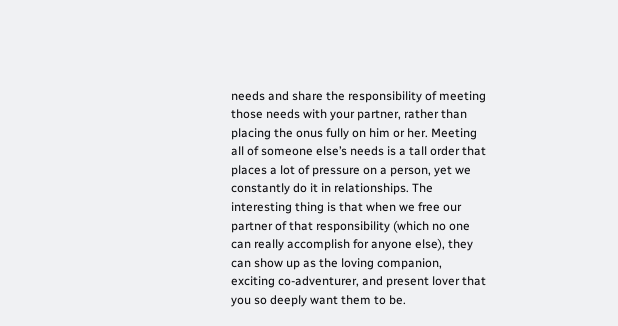needs and share the responsibility of meeting those needs with your partner, rather than placing the onus fully on him or her. Meeting all of someone else’s needs is a tall order that places a lot of pressure on a person, yet we constantly do it in relationships. The interesting thing is that when we free our partner of that responsibility (which no one can really accomplish for anyone else), they can show up as the loving companion, exciting co-adventurer, and present lover that you so deeply want them to be.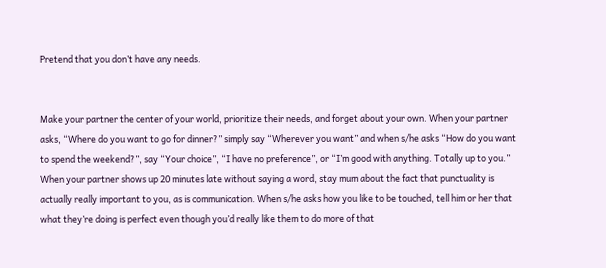Pretend that you don’t have any needs.


Make your partner the center of your world, prioritize their needs, and forget about your own. When your partner asks, “Where do you want to go for dinner?” simply say “Wherever you want” and when s/he asks “How do you want to spend the weekend?”, say “Your choice”, “I have no preference”, or “I’m good with anything. Totally up to you.” When your partner shows up 20 minutes late without saying a word, stay mum about the fact that punctuality is actually really important to you, as is communication. When s/he asks how you like to be touched, tell him or her that what they’re doing is perfect even though you’d really like them to do more of that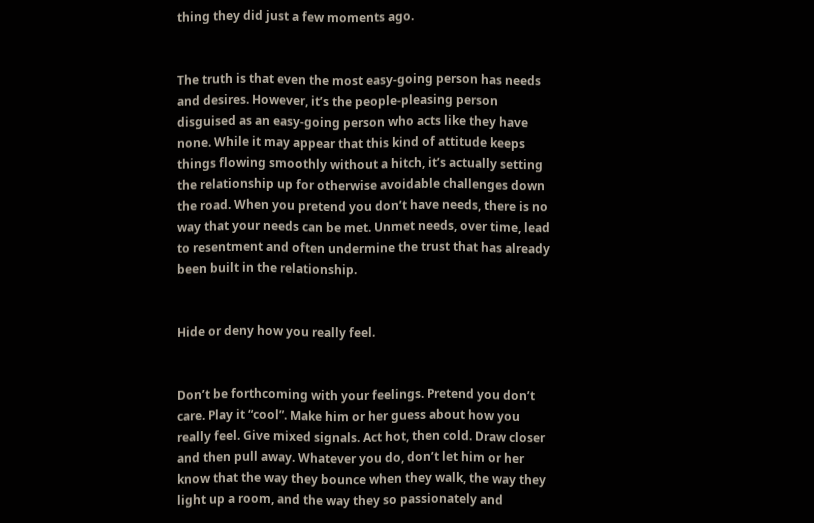thing they did just a few moments ago.


The truth is that even the most easy-going person has needs and desires. However, it’s the people-pleasing person disguised as an easy-going person who acts like they have none. While it may appear that this kind of attitude keeps things flowing smoothly without a hitch, it’s actually setting the relationship up for otherwise avoidable challenges down the road. When you pretend you don’t have needs, there is no way that your needs can be met. Unmet needs, over time, lead to resentment and often undermine the trust that has already been built in the relationship.


Hide or deny how you really feel.


Don’t be forthcoming with your feelings. Pretend you don’t care. Play it “cool”. Make him or her guess about how you really feel. Give mixed signals. Act hot, then cold. Draw closer and then pull away. Whatever you do, don’t let him or her know that the way they bounce when they walk, the way they light up a room, and the way they so passionately and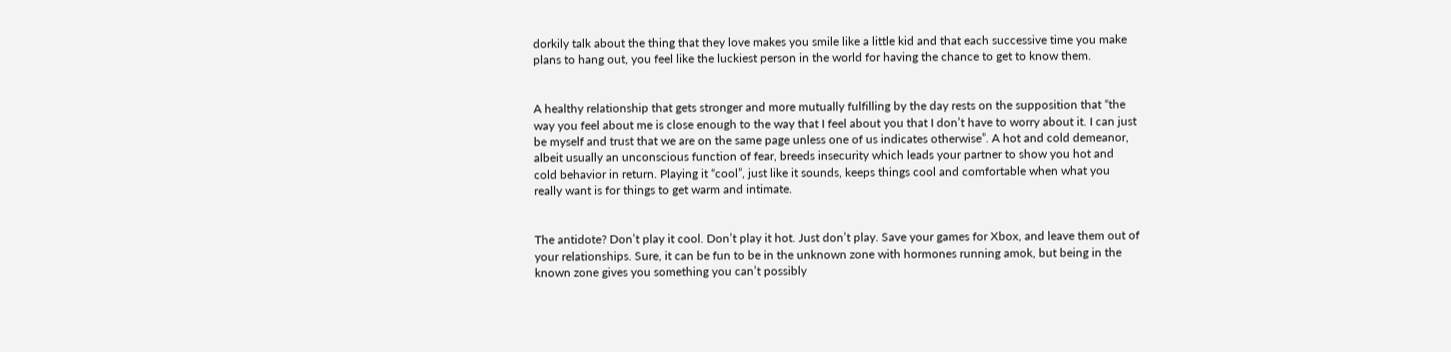dorkily talk about the thing that they love makes you smile like a little kid and that each successive time you make plans to hang out, you feel like the luckiest person in the world for having the chance to get to know them.


A healthy relationship that gets stronger and more mutually fulfilling by the day rests on the supposition that “the way you feel about me is close enough to the way that I feel about you that I don’t have to worry about it. I can just be myself and trust that we are on the same page unless one of us indicates otherwise”. A hot and cold demeanor, albeit usually an unconscious function of fear, breeds insecurity which leads your partner to show you hot and cold behavior in return. Playing it “cool”, just like it sounds, keeps things cool and comfortable when what you really want is for things to get warm and intimate.


The antidote? Don’t play it cool. Don’t play it hot. Just don’t play. Save your games for Xbox, and leave them out of your relationships. Sure, it can be fun to be in the unknown zone with hormones running amok, but being in the known zone gives you something you can’t possibly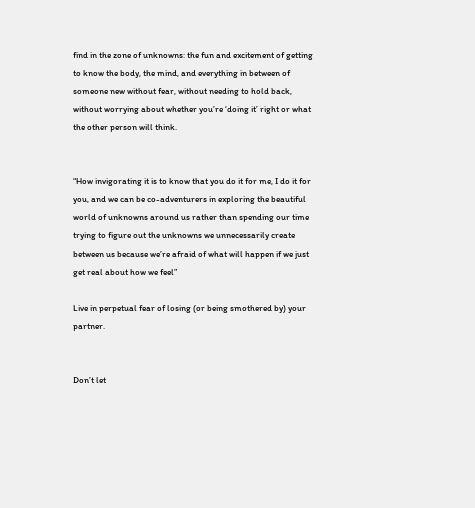find in the zone of unknowns: the fun and excitement of getting to know the body, the mind, and everything in between of someone new without fear, without needing to hold back, without worrying about whether you’re ‘doing it’ right or what the other person will think.


“How invigorating it is to know that you do it for me, I do it for you, and we can be co-adventurers in exploring the beautiful world of unknowns around us rather than spending our time trying to figure out the unknowns we unnecessarily create between us because we’re afraid of what will happen if we just get real about how we feel”

Live in perpetual fear of losing (or being smothered by) your partner.


Don’t let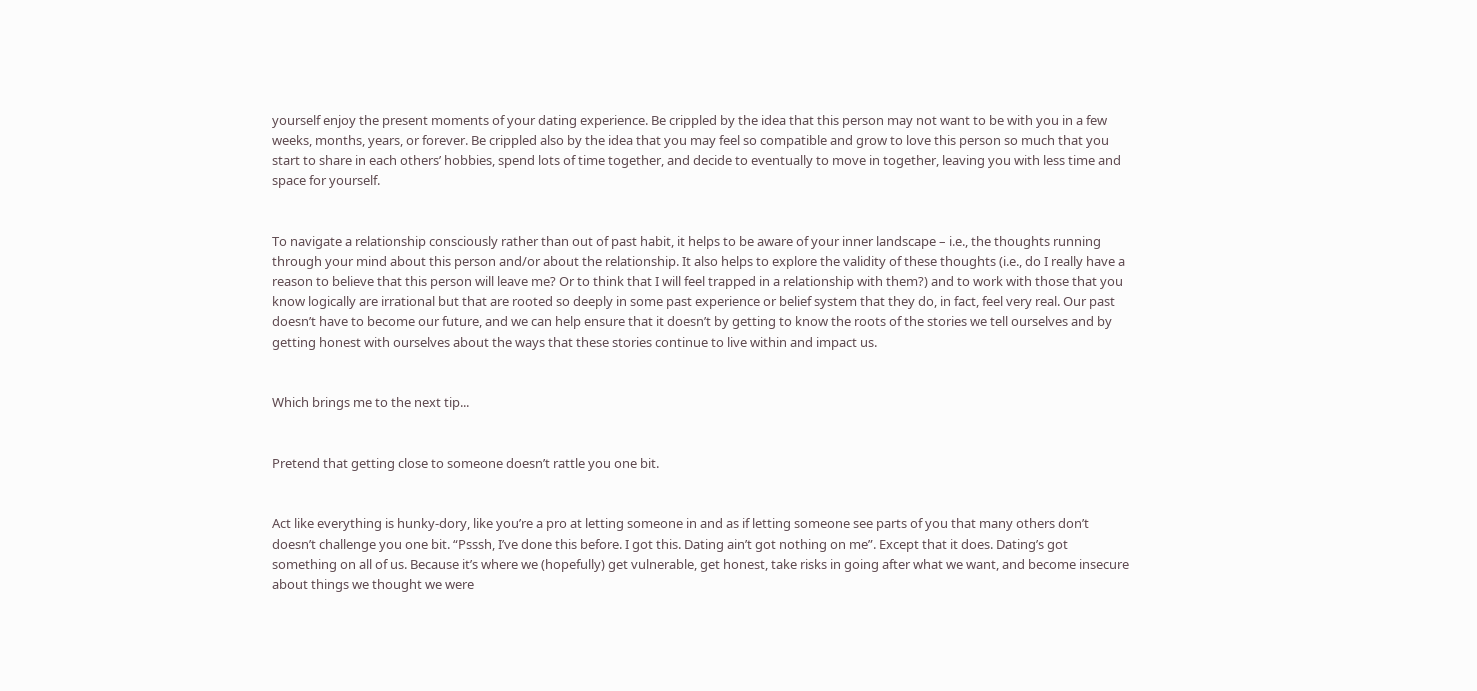yourself enjoy the present moments of your dating experience. Be crippled by the idea that this person may not want to be with you in a few weeks, months, years, or forever. Be crippled also by the idea that you may feel so compatible and grow to love this person so much that you start to share in each others’ hobbies, spend lots of time together, and decide to eventually to move in together, leaving you with less time and space for yourself.


To navigate a relationship consciously rather than out of past habit, it helps to be aware of your inner landscape – i.e., the thoughts running through your mind about this person and/or about the relationship. It also helps to explore the validity of these thoughts (i.e., do I really have a reason to believe that this person will leave me? Or to think that I will feel trapped in a relationship with them?) and to work with those that you know logically are irrational but that are rooted so deeply in some past experience or belief system that they do, in fact, feel very real. Our past doesn’t have to become our future, and we can help ensure that it doesn’t by getting to know the roots of the stories we tell ourselves and by getting honest with ourselves about the ways that these stories continue to live within and impact us.


Which brings me to the next tip...


Pretend that getting close to someone doesn’t rattle you one bit.


Act like everything is hunky-dory, like you’re a pro at letting someone in and as if letting someone see parts of you that many others don’t doesn’t challenge you one bit. “Psssh, I’ve done this before. I got this. Dating ain’t got nothing on me”. Except that it does. Dating’s got something on all of us. Because it’s where we (hopefully) get vulnerable, get honest, take risks in going after what we want, and become insecure about things we thought we were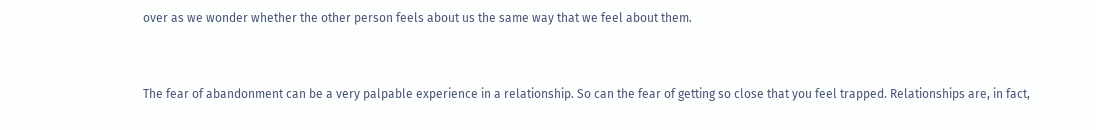over as we wonder whether the other person feels about us the same way that we feel about them.


The fear of abandonment can be a very palpable experience in a relationship. So can the fear of getting so close that you feel trapped. Relationships are, in fact,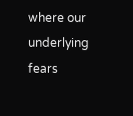where our underlying fears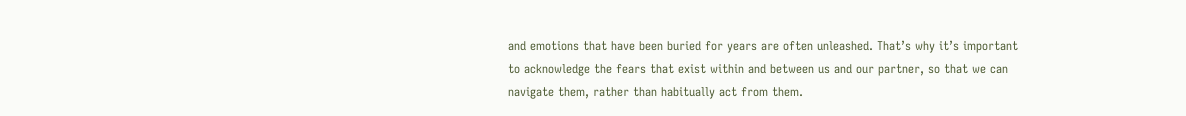and emotions that have been buried for years are often unleashed. That’s why it’s important to acknowledge the fears that exist within and between us and our partner, so that we can navigate them, rather than habitually act from them.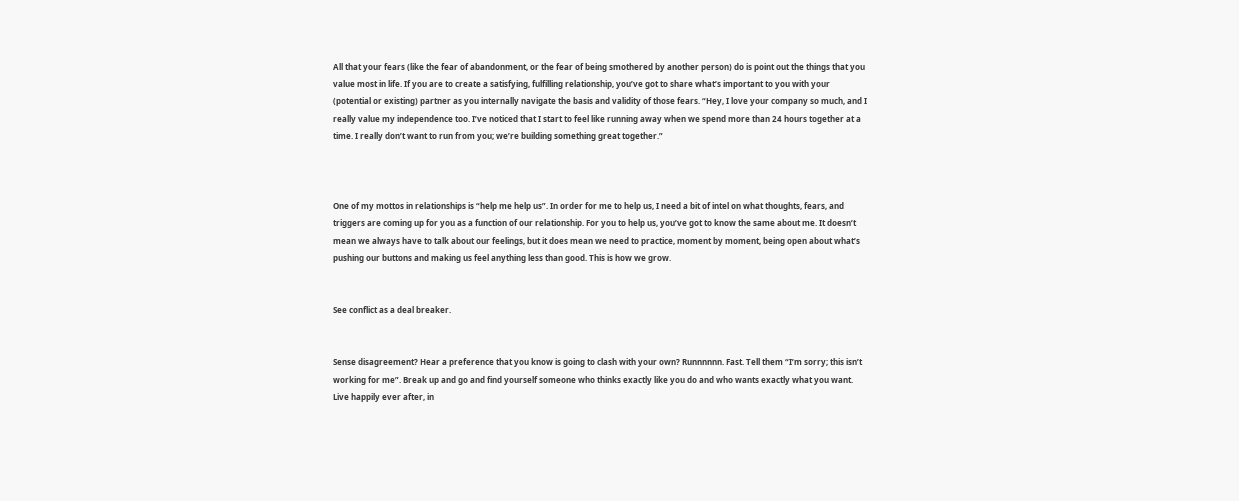All that your fears (like the fear of abandonment, or the fear of being smothered by another person) do is point out the things that you value most in life. If you are to create a satisfying, fulfilling relationship, you’ve got to share what’s important to you with your (potential or existing) partner as you internally navigate the basis and validity of those fears. “Hey, I love your company so much, and I really value my independence too. I’ve noticed that I start to feel like running away when we spend more than 24 hours together at a time. I really don’t want to run from you; we’re building something great together.”



One of my mottos in relationships is “help me help us”. In order for me to help us, I need a bit of intel on what thoughts, fears, and triggers are coming up for you as a function of our relationship. For you to help us, you’ve got to know the same about me. It doesn’t mean we always have to talk about our feelings, but it does mean we need to practice, moment by moment, being open about what’s pushing our buttons and making us feel anything less than good. This is how we grow.


See conflict as a deal breaker.


Sense disagreement? Hear a preference that you know is going to clash with your own? Runnnnnn. Fast. Tell them “I’m sorry; this isn’t working for me”. Break up and go and find yourself someone who thinks exactly like you do and who wants exactly what you want. Live happily ever after, in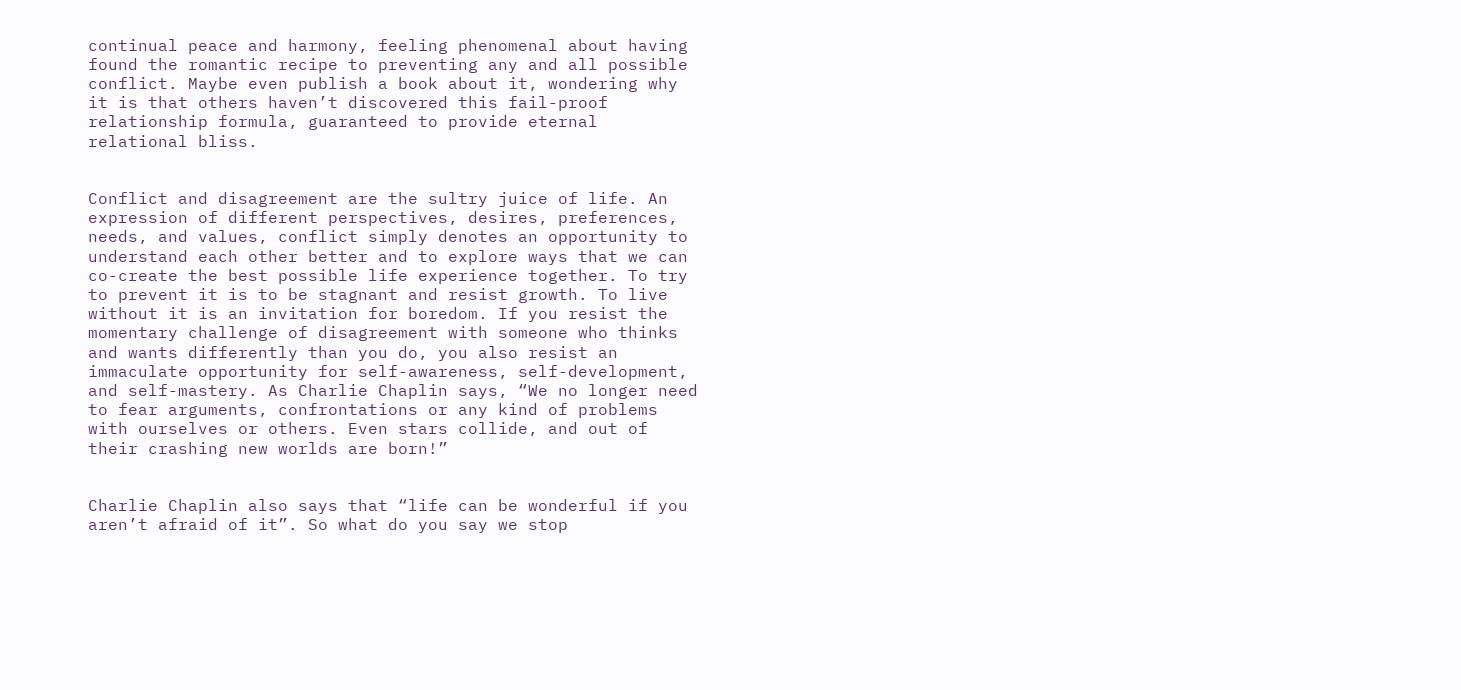continual peace and harmony, feeling phenomenal about having found the romantic recipe to preventing any and all possible conflict. Maybe even publish a book about it, wondering why it is that others haven’t discovered this fail-proof relationship formula, guaranteed to provide eternal relational bliss.


Conflict and disagreement are the sultry juice of life. An expression of different perspectives, desires, preferences, needs, and values, conflict simply denotes an opportunity to understand each other better and to explore ways that we can co-create the best possible life experience together. To try to prevent it is to be stagnant and resist growth. To live without it is an invitation for boredom. If you resist the momentary challenge of disagreement with someone who thinks and wants differently than you do, you also resist an immaculate opportunity for self-awareness, self-development, and self-mastery. As Charlie Chaplin says, “We no longer need to fear arguments, confrontations or any kind of problems with ourselves or others. Even stars collide, and out of their crashing new worlds are born!”


Charlie Chaplin also says that “life can be wonderful if you aren’t afraid of it”. So what do you say we stop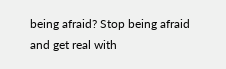being afraid? Stop being afraid and get real with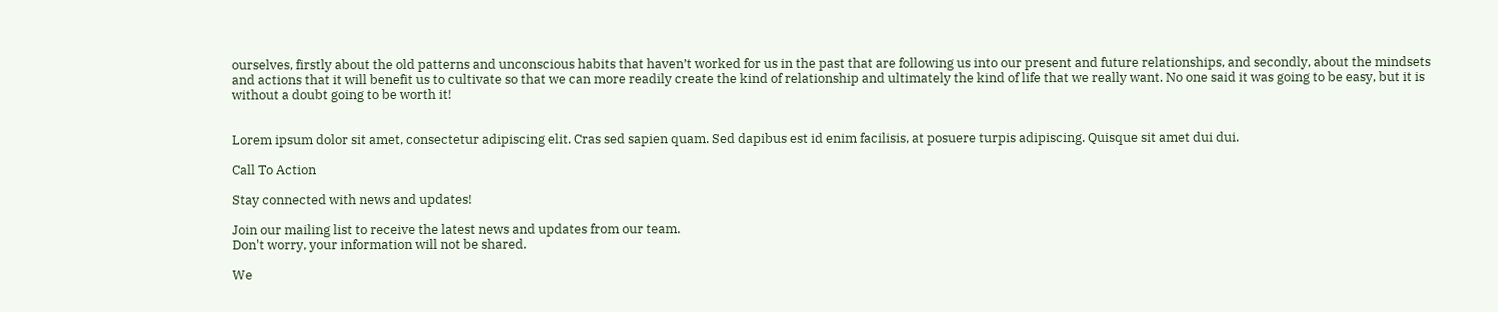ourselves, firstly about the old patterns and unconscious habits that haven’t worked for us in the past that are following us into our present and future relationships, and secondly, about the mindsets and actions that it will benefit us to cultivate so that we can more readily create the kind of relationship and ultimately the kind of life that we really want. No one said it was going to be easy, but it is without a doubt going to be worth it!


Lorem ipsum dolor sit amet, consectetur adipiscing elit. Cras sed sapien quam. Sed dapibus est id enim facilisis, at posuere turpis adipiscing. Quisque sit amet dui dui.

Call To Action

Stay connected with news and updates!

Join our mailing list to receive the latest news and updates from our team.
Don't worry, your information will not be shared.

We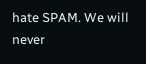hate SPAM. We will never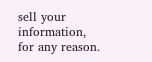sell your information, for any reason.